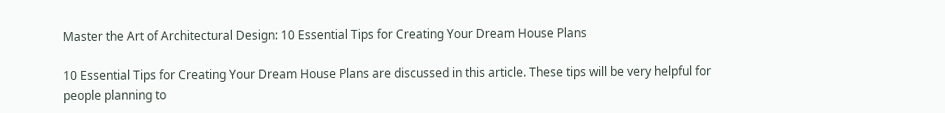Master the Art of Architectural Design: 10 Essential Tips for Creating Your Dream House Plans

10 Essential Tips for Creating Your Dream House Plans are discussed in this article. These tips will be very helpful for people planning to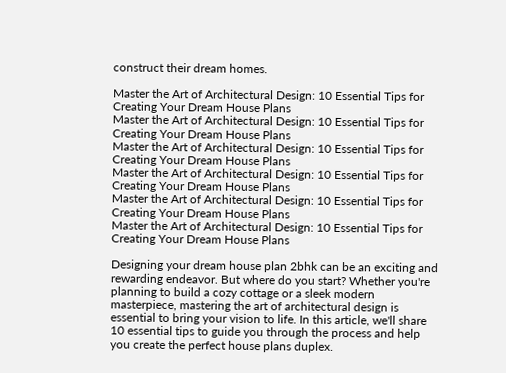construct their dream homes.

Master the Art of Architectural Design: 10 Essential Tips for Creating Your Dream House Plans
Master the Art of Architectural Design: 10 Essential Tips for Creating Your Dream House Plans
Master the Art of Architectural Design: 10 Essential Tips for Creating Your Dream House Plans
Master the Art of Architectural Design: 10 Essential Tips for Creating Your Dream House Plans
Master the Art of Architectural Design: 10 Essential Tips for Creating Your Dream House Plans
Master the Art of Architectural Design: 10 Essential Tips for Creating Your Dream House Plans

Designing your dream house plan 2bhk can be an exciting and rewarding endeavor. But where do you start? Whether you're planning to build a cozy cottage or a sleek modern masterpiece, mastering the art of architectural design is essential to bring your vision to life. In this article, we'll share 10 essential tips to guide you through the process and help you create the perfect house plans duplex.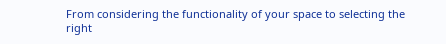From considering the functionality of your space to selecting the right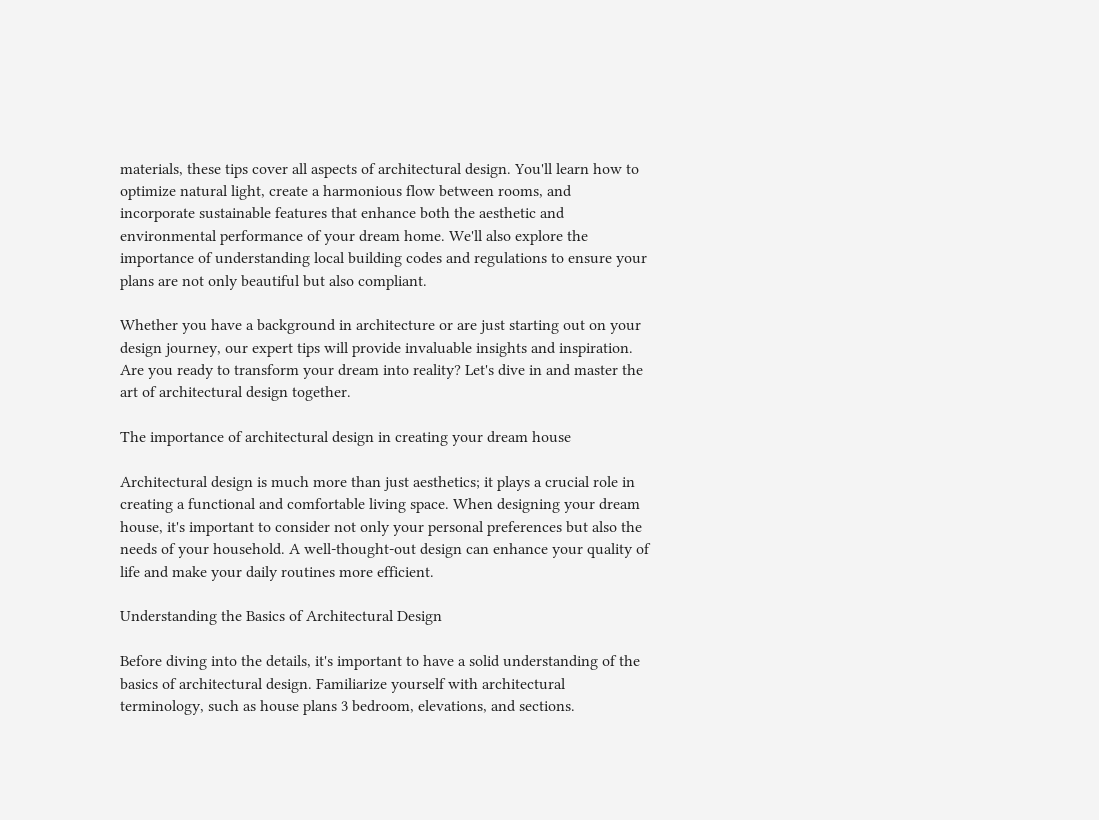materials, these tips cover all aspects of architectural design. You'll learn how to optimize natural light, create a harmonious flow between rooms, and incorporate sustainable features that enhance both the aesthetic and environmental performance of your dream home. We'll also explore the importance of understanding local building codes and regulations to ensure your plans are not only beautiful but also compliant.

Whether you have a background in architecture or are just starting out on your design journey, our expert tips will provide invaluable insights and inspiration. Are you ready to transform your dream into reality? Let's dive in and master the art of architectural design together.

The importance of architectural design in creating your dream house

Architectural design is much more than just aesthetics; it plays a crucial role in creating a functional and comfortable living space. When designing your dream house, it's important to consider not only your personal preferences but also the needs of your household. A well-thought-out design can enhance your quality of life and make your daily routines more efficient.

Understanding the Basics of Architectural Design

Before diving into the details, it's important to have a solid understanding of the basics of architectural design. Familiarize yourself with architectural terminology, such as house plans 3 bedroom, elevations, and sections.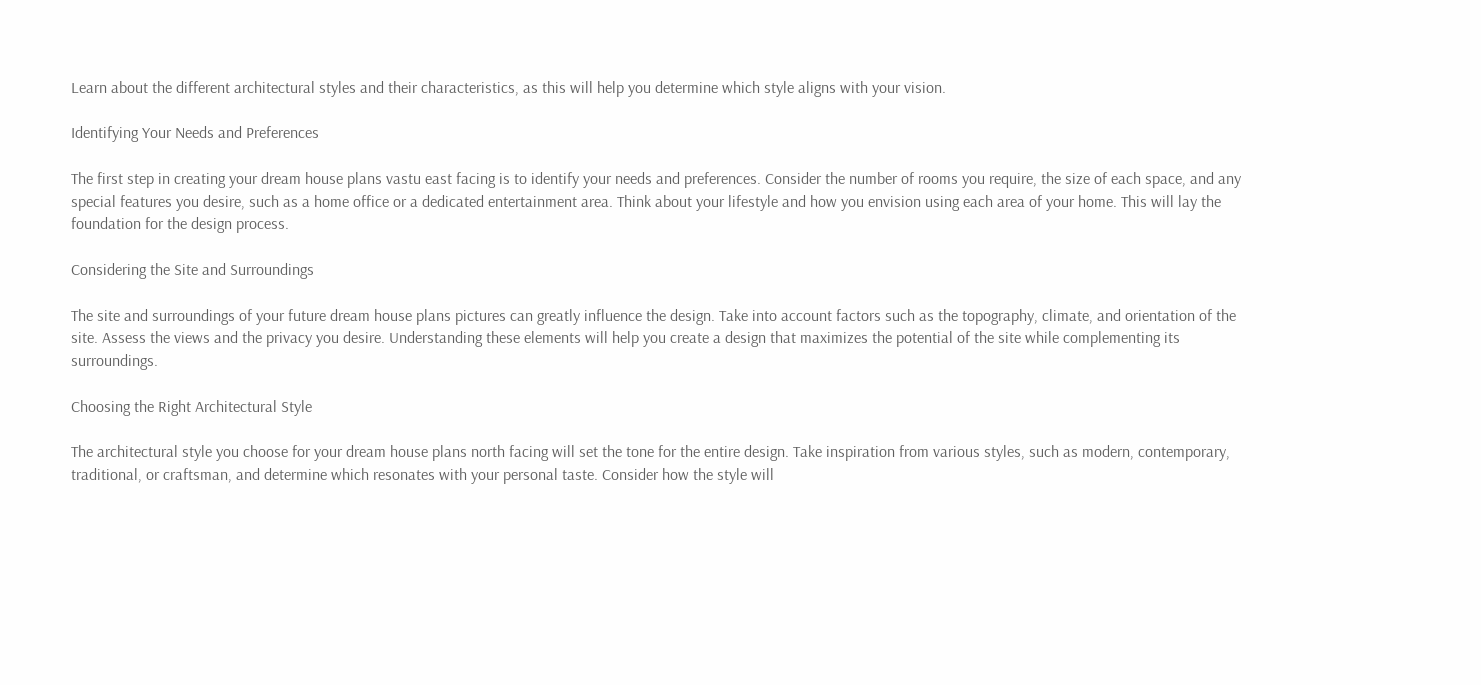Learn about the different architectural styles and their characteristics, as this will help you determine which style aligns with your vision.

Identifying Your Needs and Preferences

The first step in creating your dream house plans vastu east facing is to identify your needs and preferences. Consider the number of rooms you require, the size of each space, and any special features you desire, such as a home office or a dedicated entertainment area. Think about your lifestyle and how you envision using each area of your home. This will lay the foundation for the design process.

Considering the Site and Surroundings

The site and surroundings of your future dream house plans pictures can greatly influence the design. Take into account factors such as the topography, climate, and orientation of the site. Assess the views and the privacy you desire. Understanding these elements will help you create a design that maximizes the potential of the site while complementing its surroundings.

Choosing the Right Architectural Style

The architectural style you choose for your dream house plans north facing will set the tone for the entire design. Take inspiration from various styles, such as modern, contemporary, traditional, or craftsman, and determine which resonates with your personal taste. Consider how the style will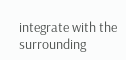integrate with the surrounding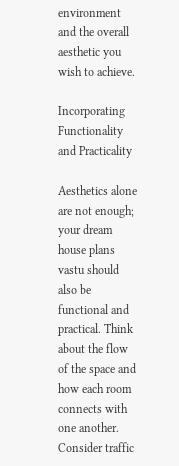environment and the overall aesthetic you wish to achieve.

Incorporating Functionality and Practicality

Aesthetics alone are not enough; your dream house plans vastu should also be functional and practical. Think about the flow of the space and how each room connects with one another. Consider traffic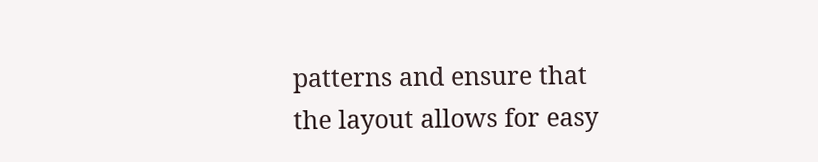patterns and ensure that the layout allows for easy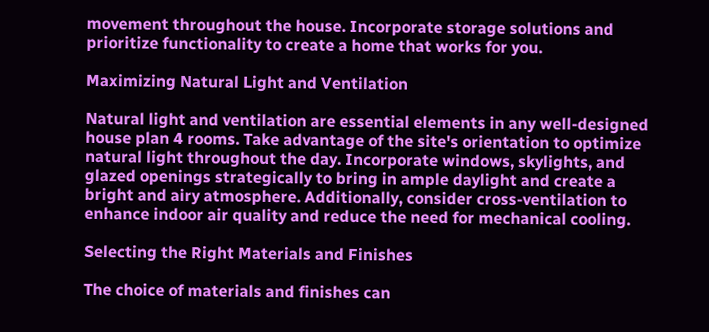movement throughout the house. Incorporate storage solutions and prioritize functionality to create a home that works for you.

Maximizing Natural Light and Ventilation

Natural light and ventilation are essential elements in any well-designed house plan 4 rooms. Take advantage of the site's orientation to optimize natural light throughout the day. Incorporate windows, skylights, and glazed openings strategically to bring in ample daylight and create a bright and airy atmosphere. Additionally, consider cross-ventilation to enhance indoor air quality and reduce the need for mechanical cooling.

Selecting the Right Materials and Finishes

The choice of materials and finishes can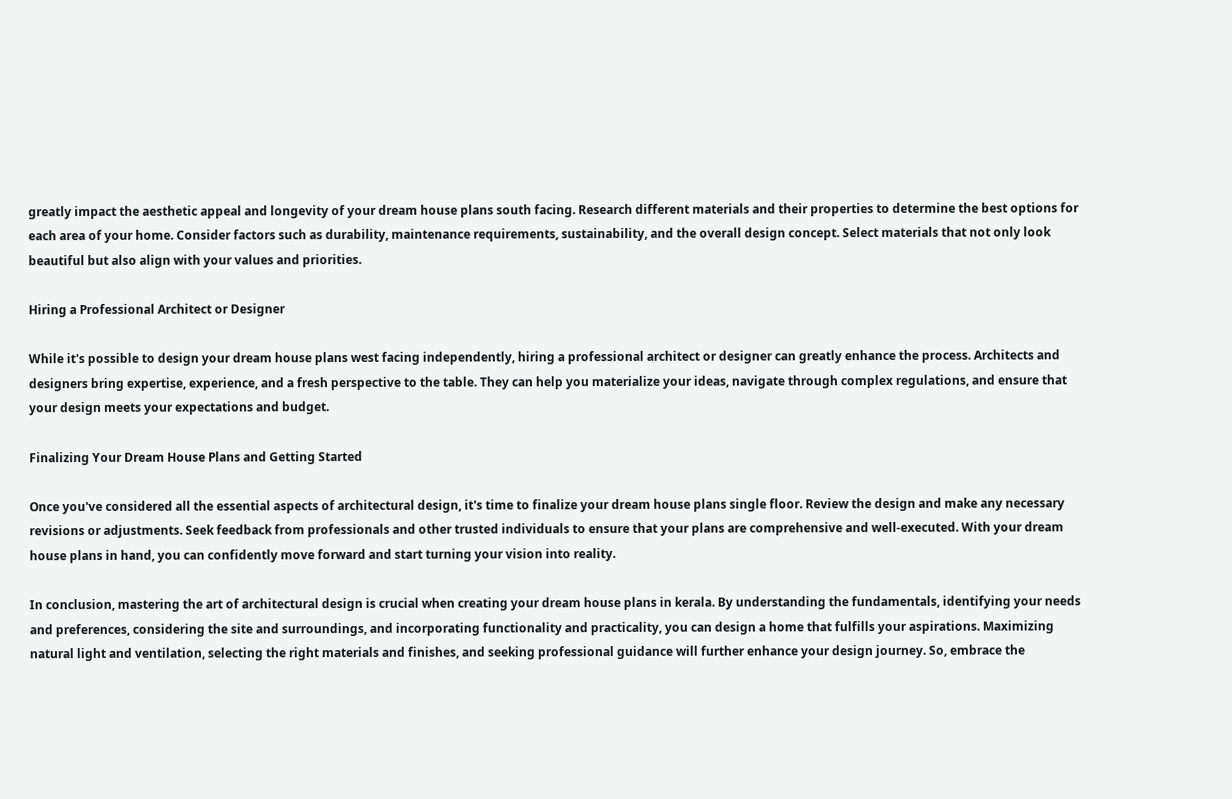greatly impact the aesthetic appeal and longevity of your dream house plans south facing. Research different materials and their properties to determine the best options for each area of your home. Consider factors such as durability, maintenance requirements, sustainability, and the overall design concept. Select materials that not only look beautiful but also align with your values and priorities.

Hiring a Professional Architect or Designer

While it's possible to design your dream house plans west facing independently, hiring a professional architect or designer can greatly enhance the process. Architects and designers bring expertise, experience, and a fresh perspective to the table. They can help you materialize your ideas, navigate through complex regulations, and ensure that your design meets your expectations and budget.

Finalizing Your Dream House Plans and Getting Started

Once you've considered all the essential aspects of architectural design, it's time to finalize your dream house plans single floor. Review the design and make any necessary revisions or adjustments. Seek feedback from professionals and other trusted individuals to ensure that your plans are comprehensive and well-executed. With your dream house plans in hand, you can confidently move forward and start turning your vision into reality.

In conclusion, mastering the art of architectural design is crucial when creating your dream house plans in kerala. By understanding the fundamentals, identifying your needs and preferences, considering the site and surroundings, and incorporating functionality and practicality, you can design a home that fulfills your aspirations. Maximizing natural light and ventilation, selecting the right materials and finishes, and seeking professional guidance will further enhance your design journey. So, embrace the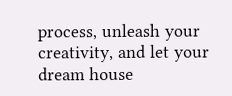process, unleash your creativity, and let your dream house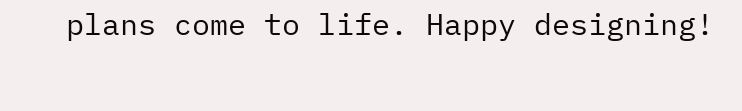plans come to life. Happy designing!